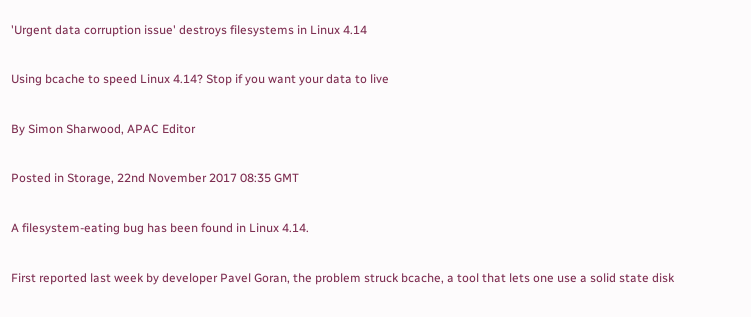'Urgent data corruption issue' destroys filesystems in Linux 4.14

Using bcache to speed Linux 4.14? Stop if you want your data to live

By Simon Sharwood, APAC Editor

Posted in Storage, 22nd November 2017 08:35 GMT

A filesystem-eating bug has been found in Linux 4.14.

First reported last week by developer Pavel Goran, the problem struck bcache, a tool that lets one use a solid state disk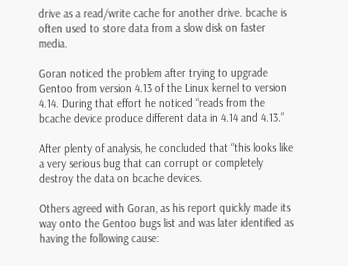drive as a read/write cache for another drive. bcache is often used to store data from a slow disk on faster media.

Goran noticed the problem after trying to upgrade Gentoo from version 4.13 of the Linux kernel to version 4.14. During that effort he noticed “reads from the bcache device produce different data in 4.14 and 4.13.”

After plenty of analysis, he concluded that “this looks like a very serious bug that can corrupt or completely destroy the data on bcache devices.

Others agreed with Goran, as his report quickly made its way onto the Gentoo bugs list and was later identified as having the following cause: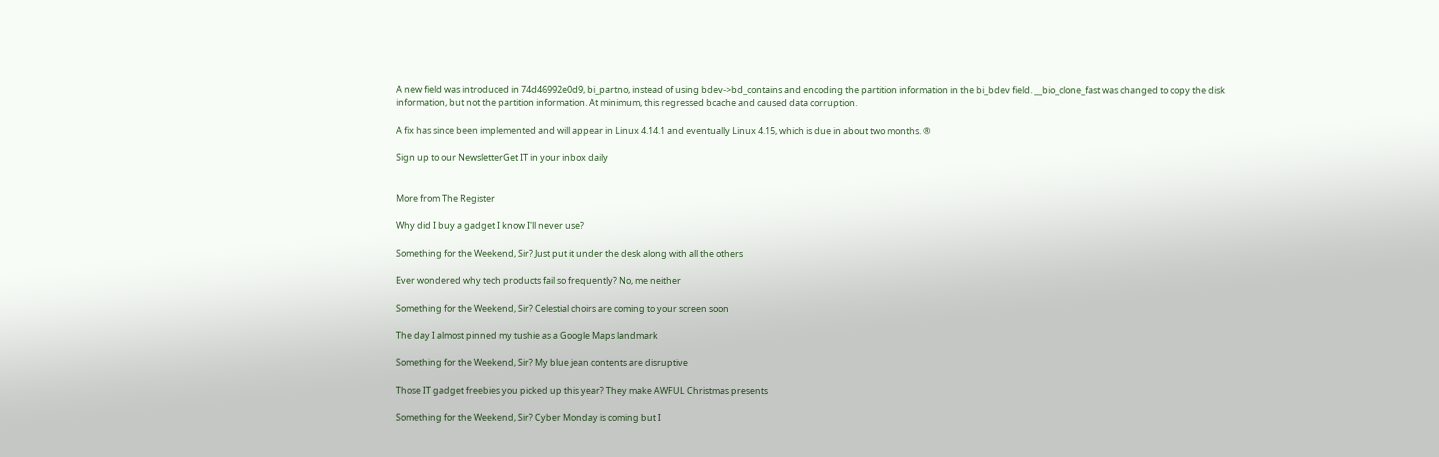A new field was introduced in 74d46992e0d9, bi_partno, instead of using bdev->bd_contains and encoding the partition information in the bi_bdev field. __bio_clone_fast was changed to copy the disk information, but not the partition information. At minimum, this regressed bcache and caused data corruption.

A fix has since been implemented and will appear in Linux 4.14.1 and eventually Linux 4.15, which is due in about two months. ®

Sign up to our NewsletterGet IT in your inbox daily


More from The Register

Why did I buy a gadget I know I'll never use?

Something for the Weekend, Sir? Just put it under the desk along with all the others

Ever wondered why tech products fail so frequently? No, me neither

Something for the Weekend, Sir? Celestial choirs are coming to your screen soon

The day I almost pinned my tushie as a Google Maps landmark

Something for the Weekend, Sir? My blue jean contents are disruptive

Those IT gadget freebies you picked up this year? They make AWFUL Christmas presents

Something for the Weekend, Sir? Cyber Monday is coming but I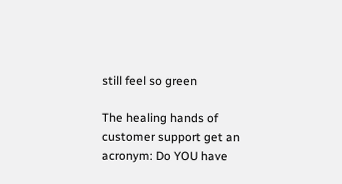still feel so green

The healing hands of customer support get an acronym: Do YOU have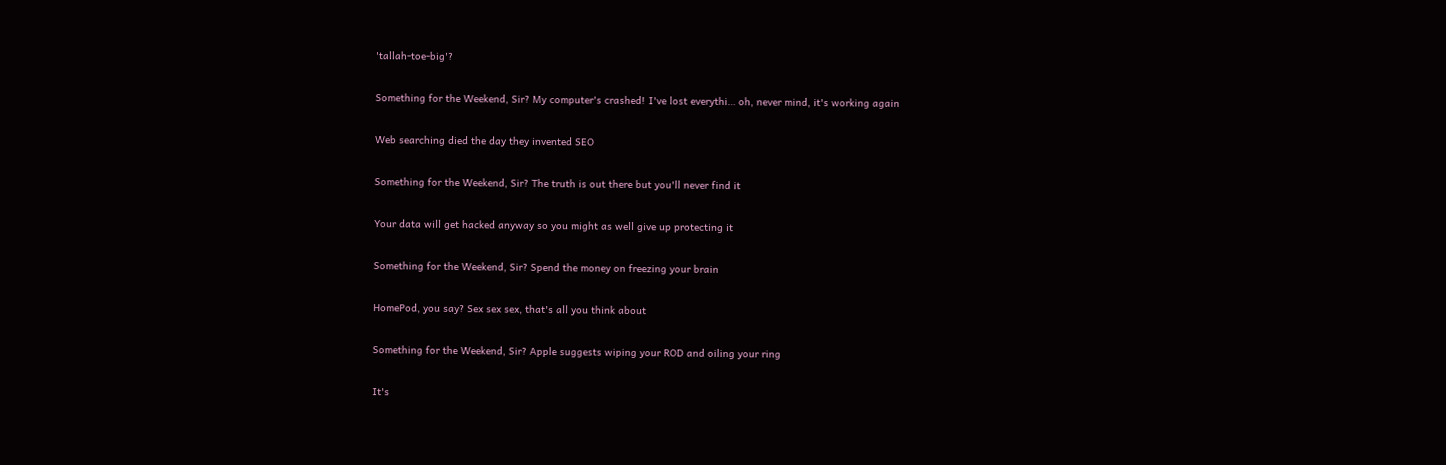'tallah-toe-big'?

Something for the Weekend, Sir? My computer's crashed! I've lost everythi… oh, never mind, it's working again

Web searching died the day they invented SEO

Something for the Weekend, Sir? The truth is out there but you'll never find it

Your data will get hacked anyway so you might as well give up protecting it

Something for the Weekend, Sir? Spend the money on freezing your brain

HomePod, you say? Sex sex sex, that's all you think about

Something for the Weekend, Sir? Apple suggests wiping your ROD and oiling your ring

It's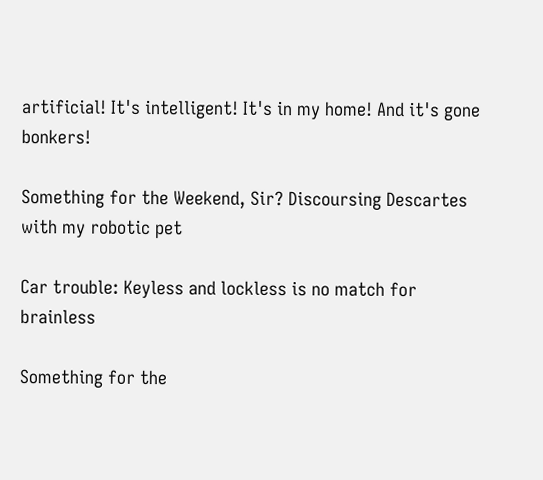artificial! It's intelligent! It's in my home! And it's gone bonkers!

Something for the Weekend, Sir? Discoursing Descartes with my robotic pet

Car trouble: Keyless and lockless is no match for brainless

Something for the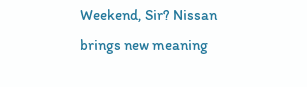Weekend, Sir? Nissan brings new meaning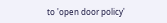to 'open door policy'